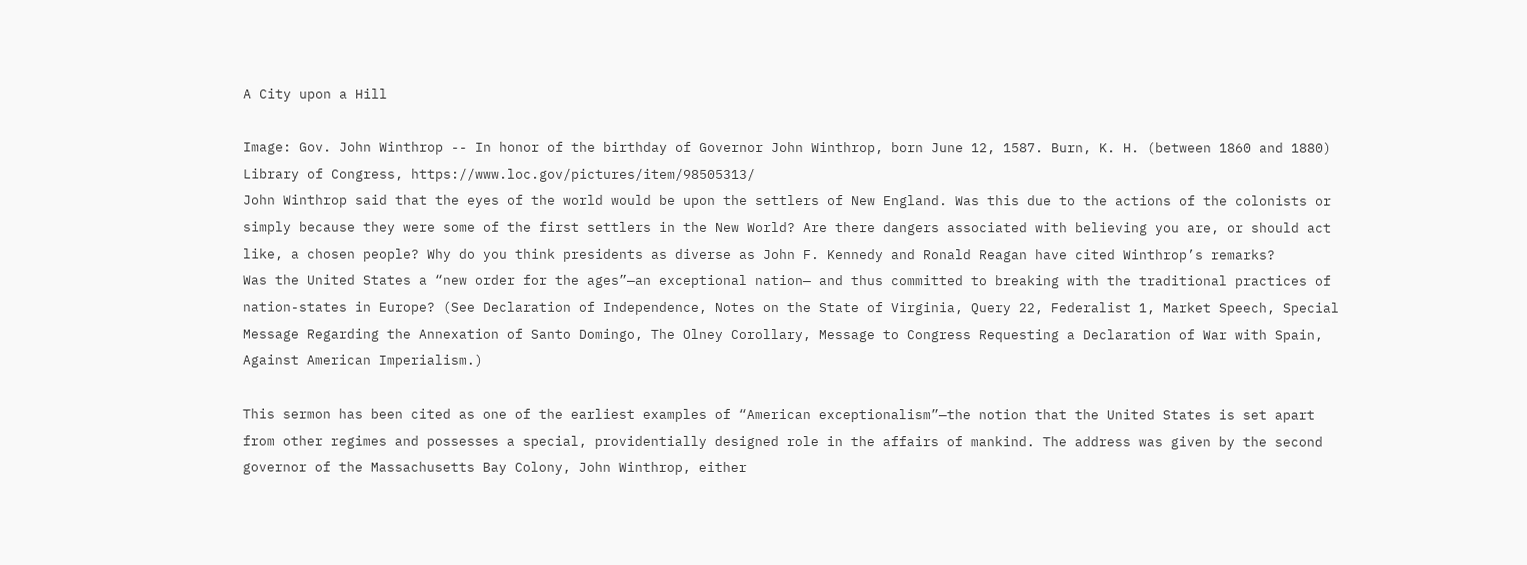A City upon a Hill

Image: Gov. John Winthrop -- In honor of the birthday of Governor John Winthrop, born June 12, 1587. Burn, K. H. (between 1860 and 1880) Library of Congress, https://www.loc.gov/pictures/item/98505313/
John Winthrop said that the eyes of the world would be upon the settlers of New England. Was this due to the actions of the colonists or simply because they were some of the first settlers in the New World? Are there dangers associated with believing you are, or should act like, a chosen people? Why do you think presidents as diverse as John F. Kennedy and Ronald Reagan have cited Winthrop’s remarks?
Was the United States a “new order for the ages”—an exceptional nation— and thus committed to breaking with the traditional practices of nation-states in Europe? (See Declaration of Independence, Notes on the State of Virginia, Query 22, Federalist 1, Market Speech, Special Message Regarding the Annexation of Santo Domingo, The Olney Corollary, Message to Congress Requesting a Declaration of War with Spain, Against American Imperialism.)

This sermon has been cited as one of the earliest examples of “American exceptionalism”—the notion that the United States is set apart from other regimes and possesses a special, providentially designed role in the affairs of mankind. The address was given by the second governor of the Massachusetts Bay Colony, John Winthrop, either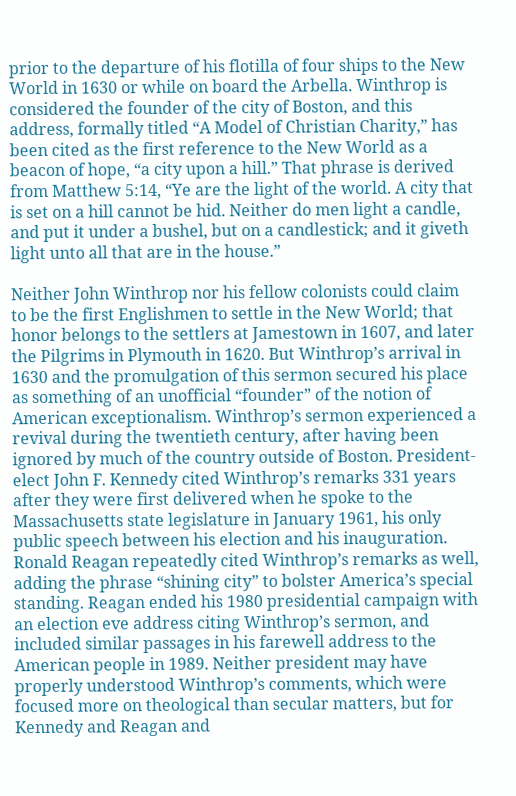prior to the departure of his flotilla of four ships to the New World in 1630 or while on board the Arbella. Winthrop is considered the founder of the city of Boston, and this address, formally titled “A Model of Christian Charity,” has been cited as the first reference to the New World as a beacon of hope, “a city upon a hill.” That phrase is derived from Matthew 5:14, “Ye are the light of the world. A city that is set on a hill cannot be hid. Neither do men light a candle, and put it under a bushel, but on a candlestick; and it giveth light unto all that are in the house.”

Neither John Winthrop nor his fellow colonists could claim to be the first Englishmen to settle in the New World; that honor belongs to the settlers at Jamestown in 1607, and later the Pilgrims in Plymouth in 1620. But Winthrop’s arrival in 1630 and the promulgation of this sermon secured his place as something of an unofficial “founder” of the notion of American exceptionalism. Winthrop’s sermon experienced a revival during the twentieth century, after having been ignored by much of the country outside of Boston. President-elect John F. Kennedy cited Winthrop’s remarks 331 years after they were first delivered when he spoke to the Massachusetts state legislature in January 1961, his only public speech between his election and his inauguration. Ronald Reagan repeatedly cited Winthrop’s remarks as well, adding the phrase “shining city” to bolster America’s special standing. Reagan ended his 1980 presidential campaign with an election eve address citing Winthrop’s sermon, and included similar passages in his farewell address to the American people in 1989. Neither president may have properly understood Winthrop’s comments, which were focused more on theological than secular matters, but for Kennedy and Reagan and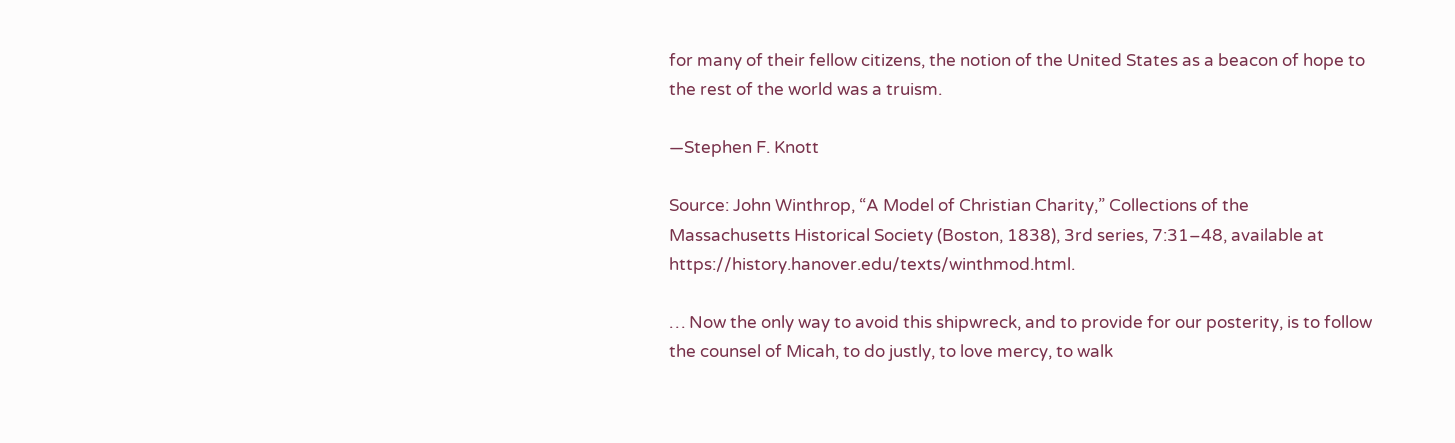for many of their fellow citizens, the notion of the United States as a beacon of hope to the rest of the world was a truism.

—Stephen F. Knott

Source: John Winthrop, “A Model of Christian Charity,” Collections of the Massachusetts Historical Society (Boston, 1838), 3rd series, 7:31–48, available at https://history.hanover.edu/texts/winthmod.html.

… Now the only way to avoid this shipwreck, and to provide for our posterity, is to follow the counsel of Micah, to do justly, to love mercy, to walk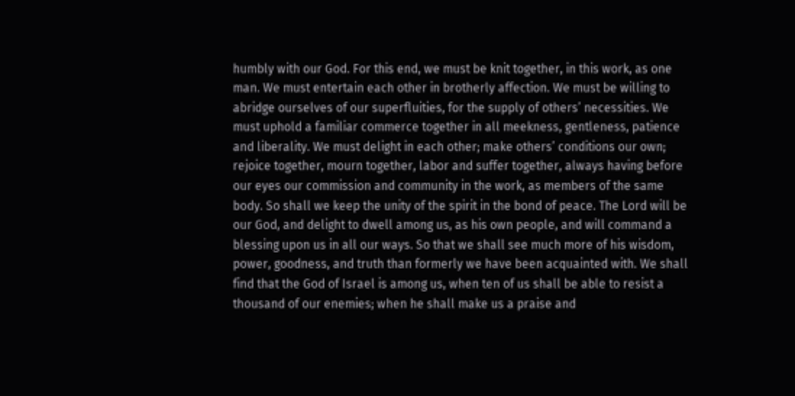humbly with our God. For this end, we must be knit together, in this work, as one man. We must entertain each other in brotherly affection. We must be willing to abridge ourselves of our superfluities, for the supply of others’ necessities. We must uphold a familiar commerce together in all meekness, gentleness, patience and liberality. We must delight in each other; make others’ conditions our own; rejoice together, mourn together, labor and suffer together, always having before our eyes our commission and community in the work, as members of the same body. So shall we keep the unity of the spirit in the bond of peace. The Lord will be our God, and delight to dwell among us, as his own people, and will command a blessing upon us in all our ways. So that we shall see much more of his wisdom, power, goodness, and truth than formerly we have been acquainted with. We shall find that the God of Israel is among us, when ten of us shall be able to resist a thousand of our enemies; when he shall make us a praise and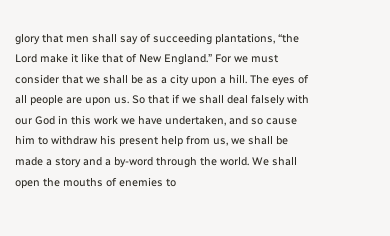glory that men shall say of succeeding plantations, “the Lord make it like that of New England.” For we must consider that we shall be as a city upon a hill. The eyes of all people are upon us. So that if we shall deal falsely with our God in this work we have undertaken, and so cause him to withdraw his present help from us, we shall be made a story and a by-word through the world. We shall open the mouths of enemies to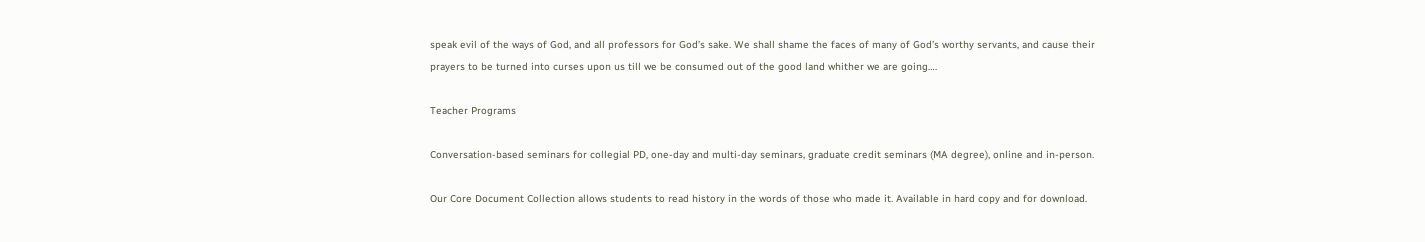speak evil of the ways of God, and all professors for God’s sake. We shall shame the faces of many of God’s worthy servants, and cause their prayers to be turned into curses upon us till we be consumed out of the good land whither we are going….

Teacher Programs

Conversation-based seminars for collegial PD, one-day and multi-day seminars, graduate credit seminars (MA degree), online and in-person.

Our Core Document Collection allows students to read history in the words of those who made it. Available in hard copy and for download.